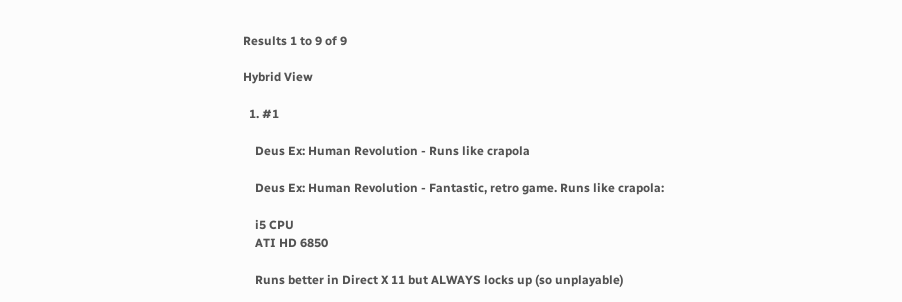Results 1 to 9 of 9

Hybrid View

  1. #1

    Deus Ex: Human Revolution - Runs like crapola

    Deus Ex: Human Revolution - Fantastic, retro game. Runs like crapola:

    i5 CPU
    ATI HD 6850

    Runs better in Direct X 11 but ALWAYS locks up (so unplayable)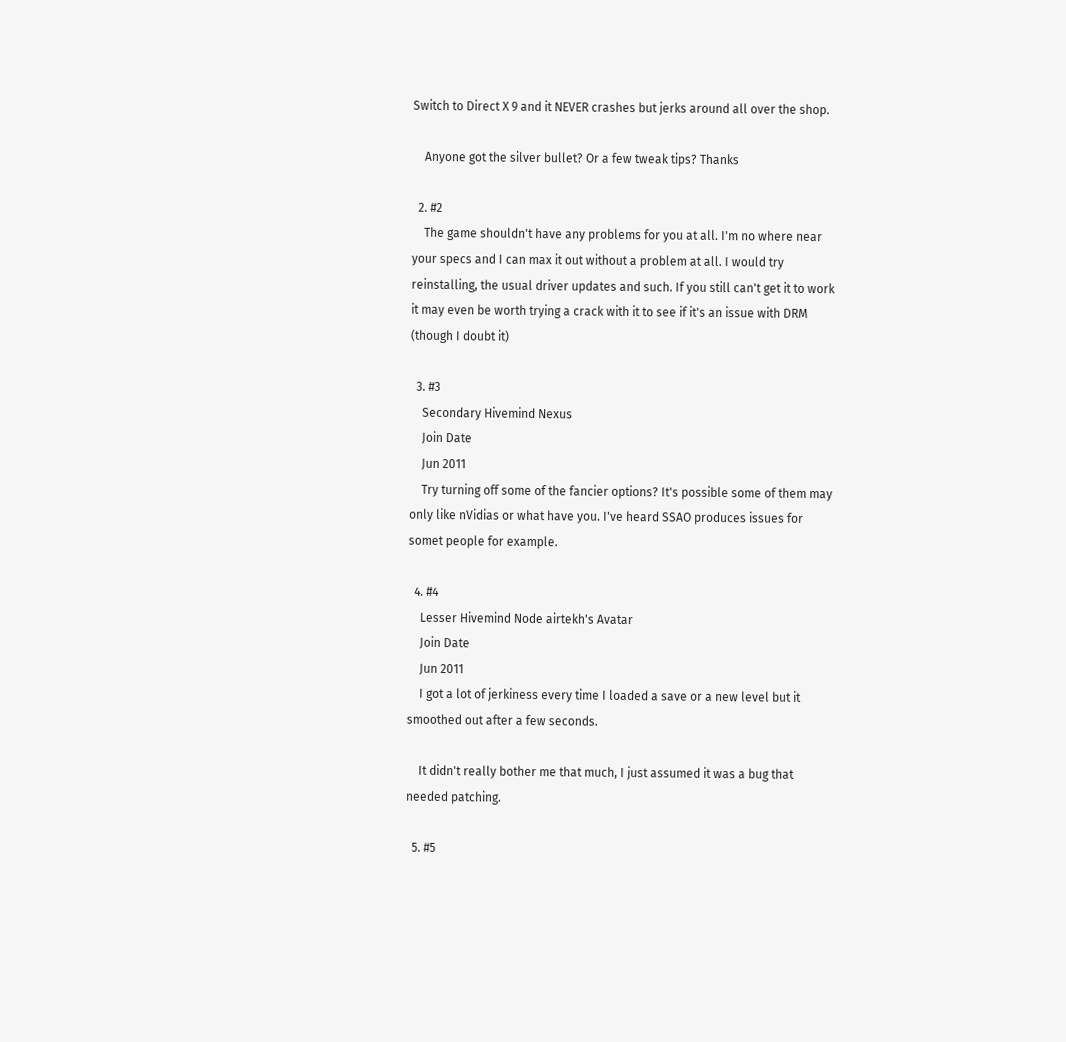Switch to Direct X 9 and it NEVER crashes but jerks around all over the shop.

    Anyone got the silver bullet? Or a few tweak tips? Thanks

  2. #2
    The game shouldn't have any problems for you at all. I'm no where near your specs and I can max it out without a problem at all. I would try reinstalling, the usual driver updates and such. If you still can't get it to work it may even be worth trying a crack with it to see if it's an issue with DRM (though I doubt it)

  3. #3
    Secondary Hivemind Nexus
    Join Date
    Jun 2011
    Try turning off some of the fancier options? It's possible some of them may only like nVidias or what have you. I've heard SSAO produces issues for somet people for example.

  4. #4
    Lesser Hivemind Node airtekh's Avatar
    Join Date
    Jun 2011
    I got a lot of jerkiness every time I loaded a save or a new level but it smoothed out after a few seconds.

    It didn't really bother me that much, I just assumed it was a bug that needed patching.

  5. #5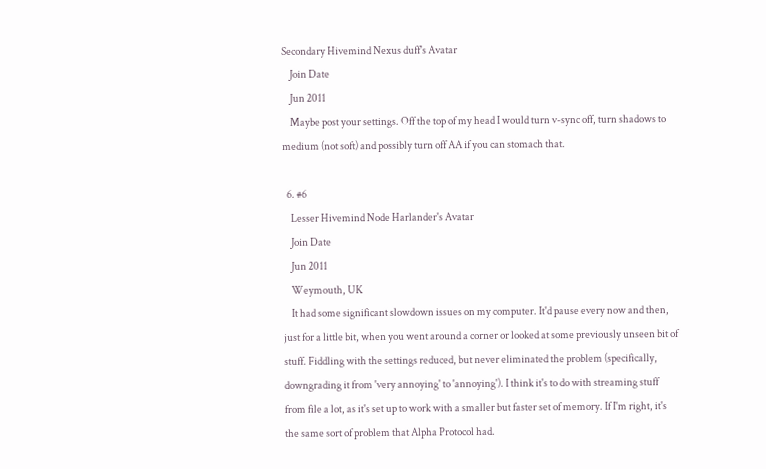Secondary Hivemind Nexus duff's Avatar
    Join Date
    Jun 2011
    Maybe post your settings. Off the top of my head I would turn v-sync off, turn shadows to medium (not soft) and possibly turn off AA if you can stomach that.

  6. #6
    Lesser Hivemind Node Harlander's Avatar
    Join Date
    Jun 2011
    Weymouth, UK
    It had some significant slowdown issues on my computer. It'd pause every now and then, just for a little bit, when you went around a corner or looked at some previously unseen bit of stuff. Fiddling with the settings reduced, but never eliminated the problem (specifically, downgrading it from 'very annoying' to 'annoying'). I think it's to do with streaming stuff from file a lot, as it's set up to work with a smaller but faster set of memory. If I'm right, it's the same sort of problem that Alpha Protocol had.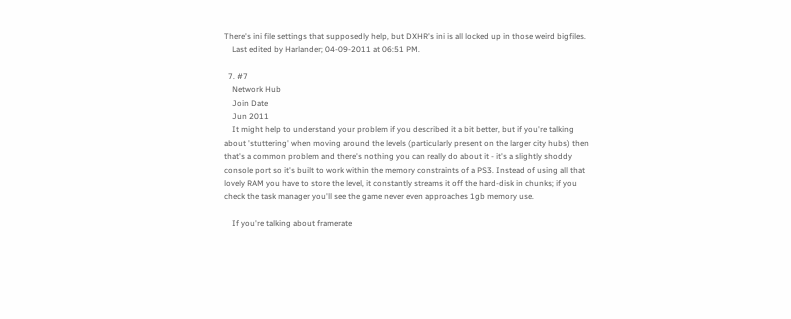There's ini file settings that supposedly help, but DXHR's ini is all locked up in those weird bigfiles.
    Last edited by Harlander; 04-09-2011 at 06:51 PM.

  7. #7
    Network Hub
    Join Date
    Jun 2011
    It might help to understand your problem if you described it a bit better, but if you're talking about 'stuttering' when moving around the levels (particularly present on the larger city hubs) then that's a common problem and there's nothing you can really do about it - it's a slightly shoddy console port so it's built to work within the memory constraints of a PS3. Instead of using all that lovely RAM you have to store the level, it constantly streams it off the hard-disk in chunks; if you check the task manager you'll see the game never even approaches 1gb memory use.

    If you're talking about framerate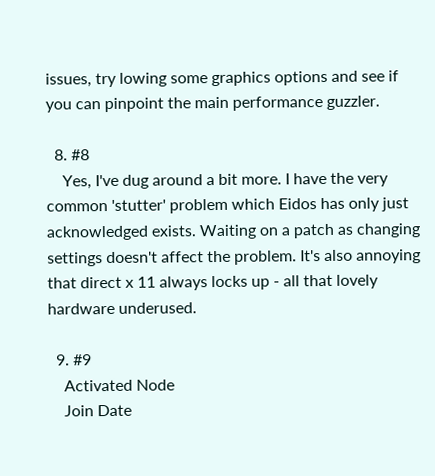issues, try lowing some graphics options and see if you can pinpoint the main performance guzzler.

  8. #8
    Yes, I've dug around a bit more. I have the very common 'stutter' problem which Eidos has only just acknowledged exists. Waiting on a patch as changing settings doesn't affect the problem. It's also annoying that direct x 11 always locks up - all that lovely hardware underused.

  9. #9
    Activated Node
    Join Date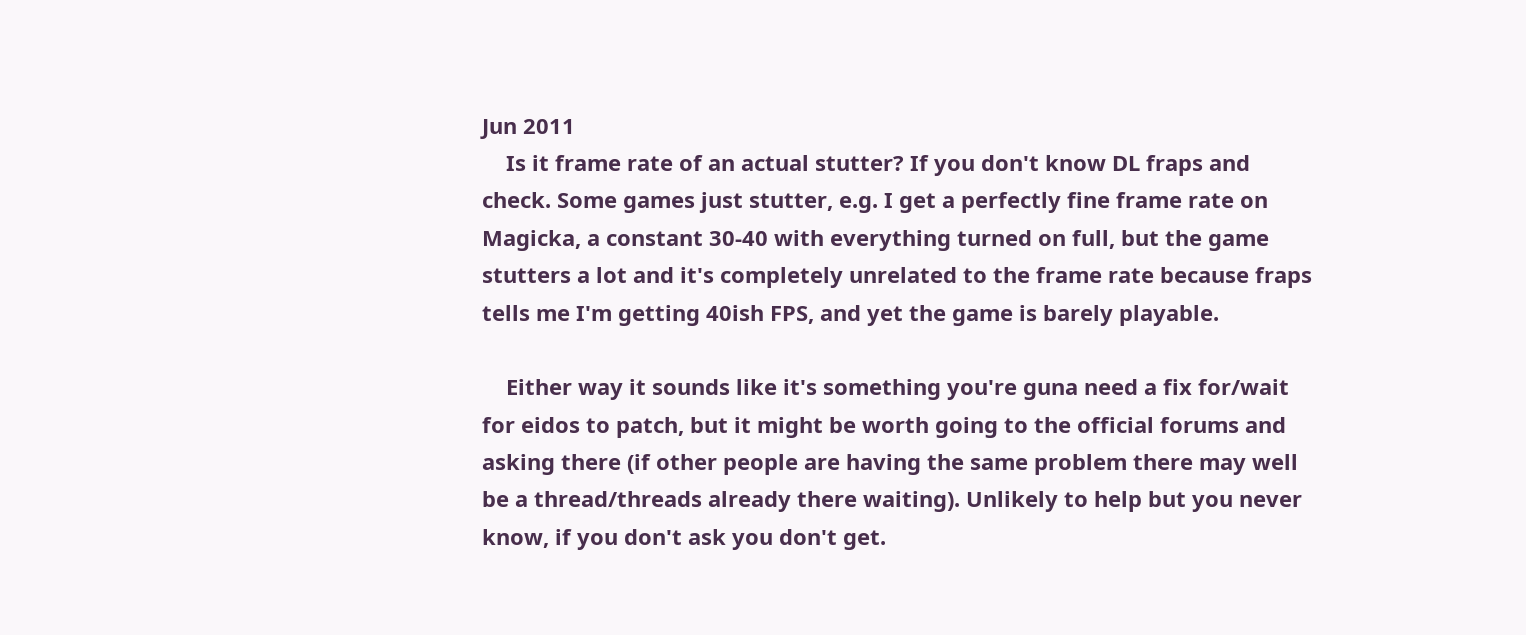Jun 2011
    Is it frame rate of an actual stutter? If you don't know DL fraps and check. Some games just stutter, e.g. I get a perfectly fine frame rate on Magicka, a constant 30-40 with everything turned on full, but the game stutters a lot and it's completely unrelated to the frame rate because fraps tells me I'm getting 40ish FPS, and yet the game is barely playable.

    Either way it sounds like it's something you're guna need a fix for/wait for eidos to patch, but it might be worth going to the official forums and asking there (if other people are having the same problem there may well be a thread/threads already there waiting). Unlikely to help but you never know, if you don't ask you don't get.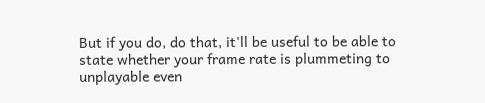But if you do, do that, it'll be useful to be able to state whether your frame rate is plummeting to unplayable even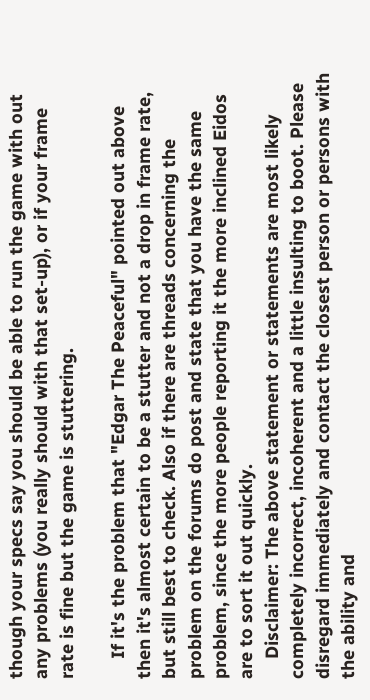though your specs say you should be able to run the game with out any problems (you really should with that set-up), or if your frame rate is fine but the game is stuttering.

    If it's the problem that "Edgar The Peaceful" pointed out above then it's almost certain to be a stutter and not a drop in frame rate, but still best to check. Also if there are threads concerning the problem on the forums do post and state that you have the same problem, since the more people reporting it the more inclined Eidos are to sort it out quickly.
    Disclaimer: The above statement or statements are most likely completely incorrect, incoherent and a little insulting to boot. Please disregard immediately and contact the closest person or persons with the ability and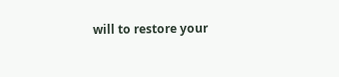will to restore your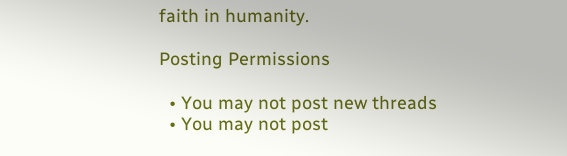faith in humanity.

Posting Permissions

  • You may not post new threads
  • You may not post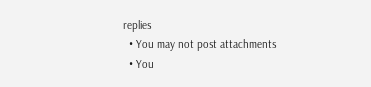replies
  • You may not post attachments
  • You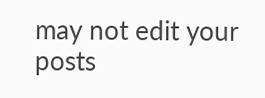may not edit your posts